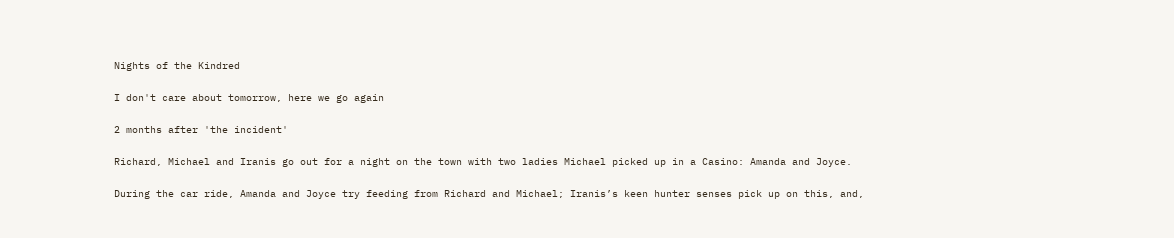Nights of the Kindred

I don't care about tomorrow, here we go again

2 months after 'the incident'

Richard, Michael and Iranis go out for a night on the town with two ladies Michael picked up in a Casino: Amanda and Joyce.

During the car ride, Amanda and Joyce try feeding from Richard and Michael; Iranis’s keen hunter senses pick up on this, and,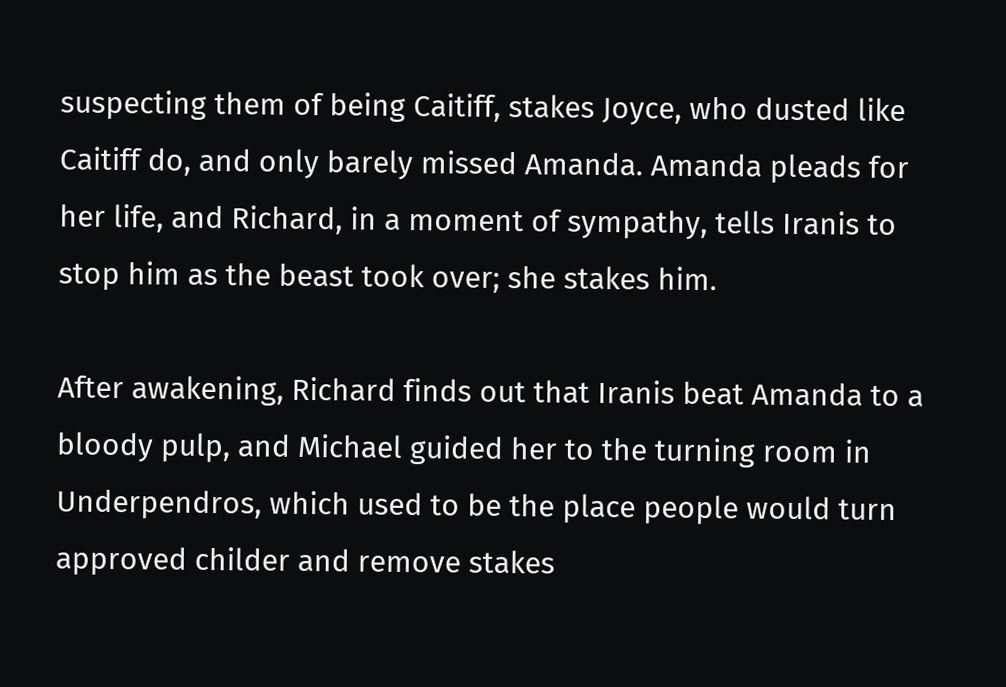suspecting them of being Caitiff, stakes Joyce, who dusted like Caitiff do, and only barely missed Amanda. Amanda pleads for her life, and Richard, in a moment of sympathy, tells Iranis to stop him as the beast took over; she stakes him.

After awakening, Richard finds out that Iranis beat Amanda to a bloody pulp, and Michael guided her to the turning room in Underpendros, which used to be the place people would turn approved childer and remove stakes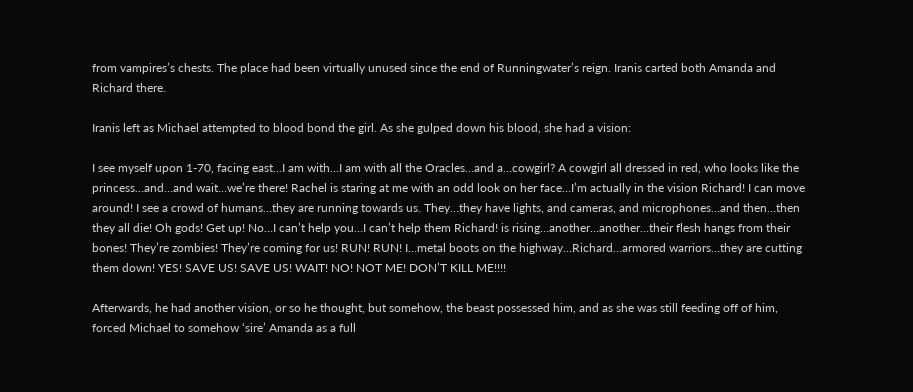from vampires’s chests. The place had been virtually unused since the end of Runningwater’s reign. Iranis carted both Amanda and Richard there.

Iranis left as Michael attempted to blood bond the girl. As she gulped down his blood, she had a vision:

I see myself upon 1-70, facing east…I am with…I am with all the Oracles…and a…cowgirl? A cowgirl all dressed in red, who looks like the princess…and…and wait…we’re there! Rachel is staring at me with an odd look on her face…I’m actually in the vision Richard! I can move around! I see a crowd of humans…they are running towards us. They…they have lights, and cameras, and microphones…and then…then they all die! Oh gods! Get up! No…I can’t help you…I can’t help them Richard! is rising…another…another…their flesh hangs from their bones! They’re zombies! They’re coming for us! RUN! RUN! I…metal boots on the highway…Richard…armored warriors…they are cutting them down! YES! SAVE US! SAVE US! WAIT! NO! NOT ME! DON’T KILL ME!!!!

Afterwards, he had another vision, or so he thought, but somehow, the beast possessed him, and as she was still feeding off of him, forced Michael to somehow ‘sire’ Amanda as a full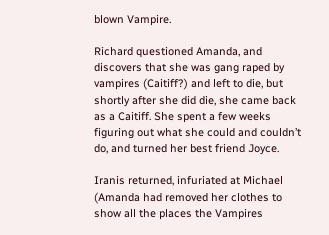blown Vampire.

Richard questioned Amanda, and discovers that she was gang raped by vampires (Caitiff?) and left to die, but shortly after she did die, she came back as a Caitiff. She spent a few weeks figuring out what she could and couldn’t do, and turned her best friend Joyce.

Iranis returned, infuriated at Michael (Amanda had removed her clothes to show all the places the Vampires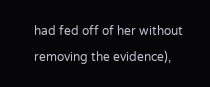had fed off of her without removing the evidence),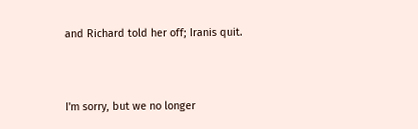and Richard told her off; Iranis quit.



I'm sorry, but we no longer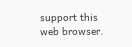support this web browser.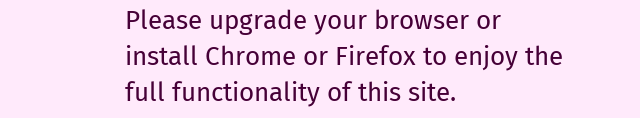Please upgrade your browser or install Chrome or Firefox to enjoy the full functionality of this site.